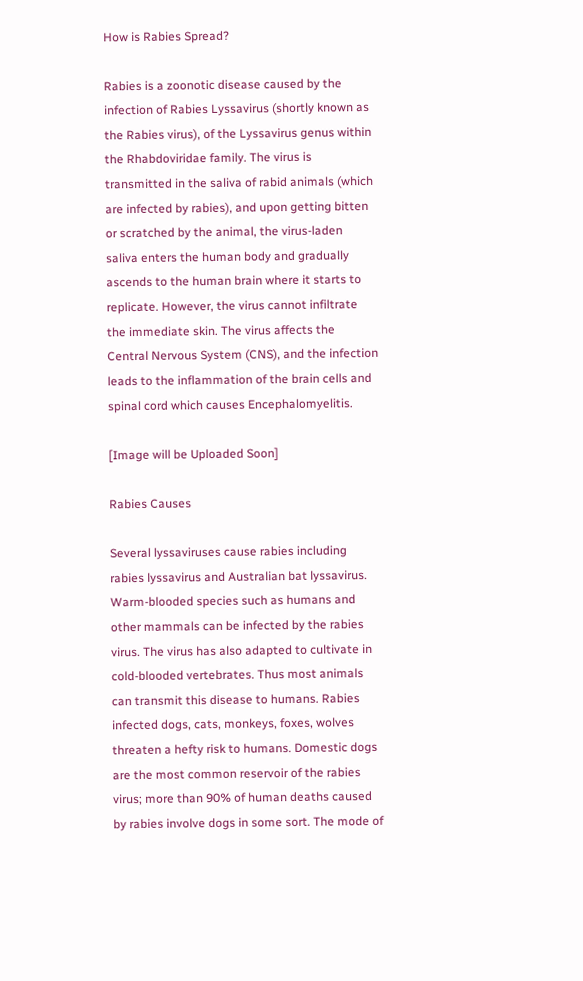How is Rabies Spread?

Rabies is a zoonotic disease caused by the infection of Rabies Lyssavirus (shortly known as the Rabies virus), of the Lyssavirus genus within the Rhabdoviridae family. The virus is transmitted in the saliva of rabid animals (which are infected by rabies), and upon getting bitten or scratched by the animal, the virus-laden saliva enters the human body and gradually ascends to the human brain where it starts to replicate. However, the virus cannot infiltrate the immediate skin. The virus affects the Central Nervous System (CNS), and the infection leads to the inflammation of the brain cells and spinal cord which causes Encephalomyelitis.

[Image will be Uploaded Soon]

Rabies Causes

Several lyssaviruses cause rabies including rabies lyssavirus and Australian bat lyssavirus. Warm-blooded species such as humans and other mammals can be infected by the rabies virus. The virus has also adapted to cultivate in cold-blooded vertebrates. Thus most animals can transmit this disease to humans. Rabies infected dogs, cats, monkeys, foxes, wolves threaten a hefty risk to humans. Domestic dogs are the most common reservoir of the rabies virus; more than 90% of human deaths caused by rabies involve dogs in some sort. The mode of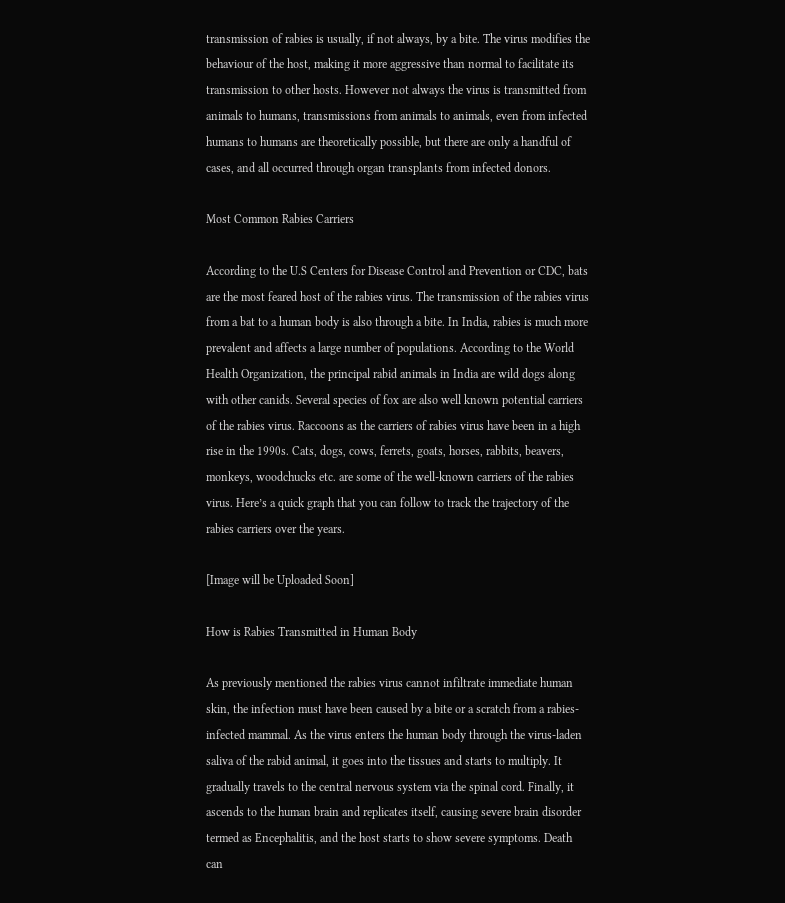transmission of rabies is usually, if not always, by a bite. The virus modifies the behaviour of the host, making it more aggressive than normal to facilitate its transmission to other hosts. However not always the virus is transmitted from animals to humans, transmissions from animals to animals, even from infected humans to humans are theoretically possible, but there are only a handful of cases, and all occurred through organ transplants from infected donors.

Most Common Rabies Carriers

According to the U.S Centers for Disease Control and Prevention or CDC, bats are the most feared host of the rabies virus. The transmission of the rabies virus from a bat to a human body is also through a bite. In India, rabies is much more prevalent and affects a large number of populations. According to the World Health Organization, the principal rabid animals in India are wild dogs along with other canids. Several species of fox are also well known potential carriers of the rabies virus. Raccoons as the carriers of rabies virus have been in a high rise in the 1990s. Cats, dogs, cows, ferrets, goats, horses, rabbits, beavers, monkeys, woodchucks etc. are some of the well-known carriers of the rabies virus. Here’s a quick graph that you can follow to track the trajectory of the rabies carriers over the years.

[Image will be Uploaded Soon]

How is Rabies Transmitted in Human Body

As previously mentioned the rabies virus cannot infiltrate immediate human skin, the infection must have been caused by a bite or a scratch from a rabies-infected mammal. As the virus enters the human body through the virus-laden saliva of the rabid animal, it goes into the tissues and starts to multiply. It gradually travels to the central nervous system via the spinal cord. Finally, it ascends to the human brain and replicates itself, causing severe brain disorder termed as Encephalitis, and the host starts to show severe symptoms. Death can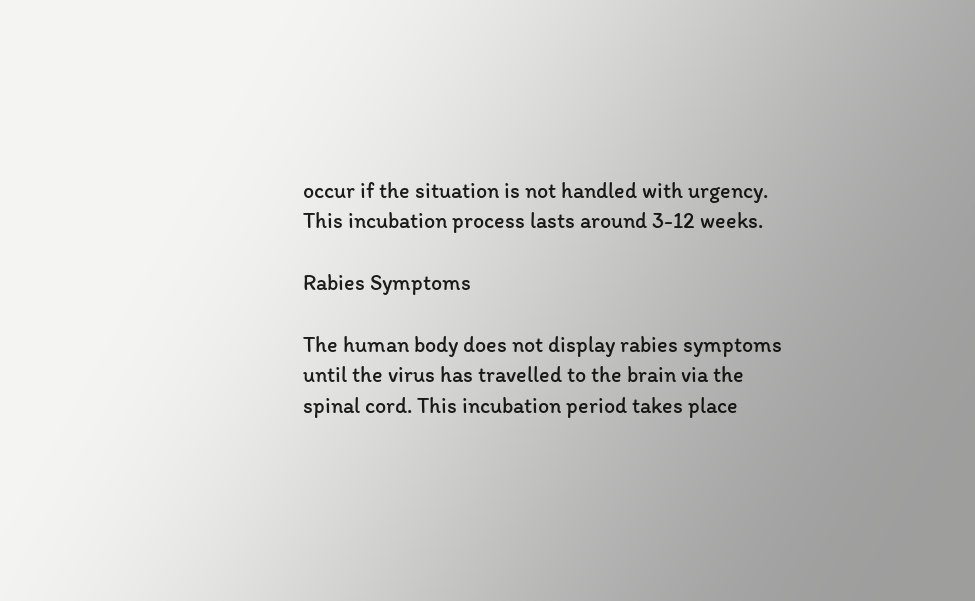occur if the situation is not handled with urgency. This incubation process lasts around 3-12 weeks.

Rabies Symptoms

The human body does not display rabies symptoms until the virus has travelled to the brain via the spinal cord. This incubation period takes place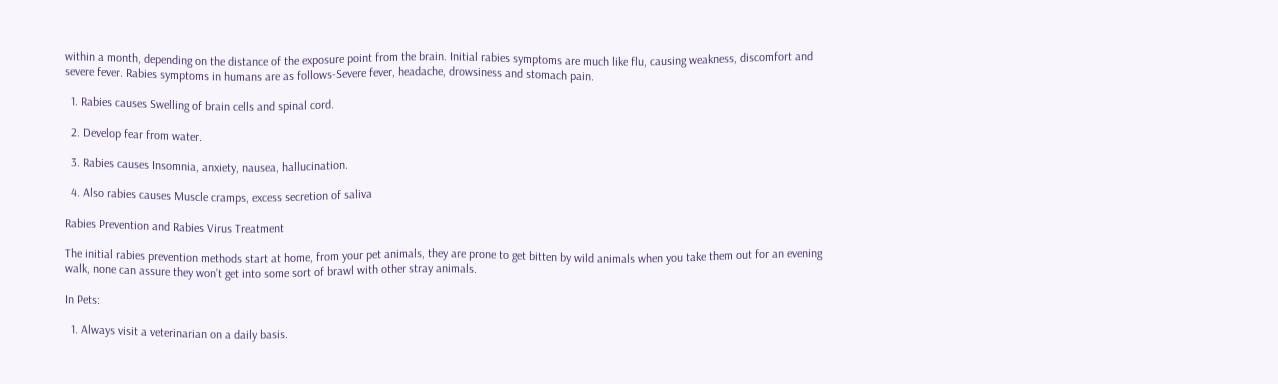within a month, depending on the distance of the exposure point from the brain. Initial rabies symptoms are much like flu, causing weakness, discomfort and severe fever. Rabies symptoms in humans are as follows-Severe fever, headache, drowsiness and stomach pain.

  1. Rabies causes Swelling of brain cells and spinal cord.

  2. Develop fear from water.

  3. Rabies causes Insomnia, anxiety, nausea, hallucination.

  4. Also rabies causes Muscle cramps, excess secretion of saliva

Rabies Prevention and Rabies Virus Treatment

The initial rabies prevention methods start at home, from your pet animals, they are prone to get bitten by wild animals when you take them out for an evening walk, none can assure they won’t get into some sort of brawl with other stray animals.

In Pets:

  1. Always visit a veterinarian on a daily basis.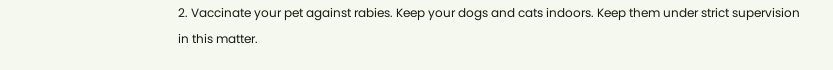2. Vaccinate your pet against rabies. Keep your dogs and cats indoors. Keep them under strict supervision in this matter.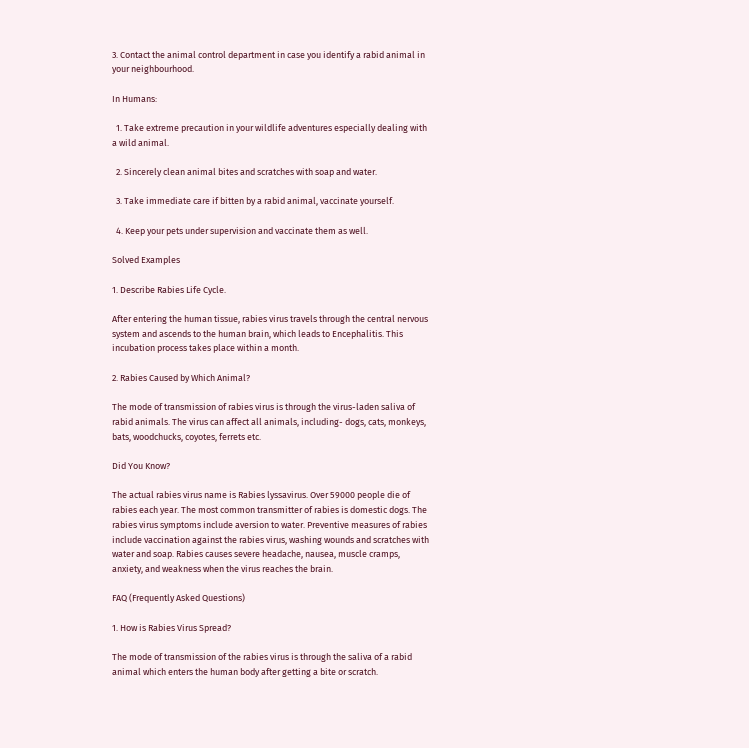3. Contact the animal control department in case you identify a rabid animal in your neighbourhood.

In Humans:

  1. Take extreme precaution in your wildlife adventures especially dealing with a wild animal.

  2. Sincerely clean animal bites and scratches with soap and water.

  3. Take immediate care if bitten by a rabid animal, vaccinate yourself.

  4. Keep your pets under supervision and vaccinate them as well.

Solved Examples

1. Describe Rabies Life Cycle.

After entering the human tissue, rabies virus travels through the central nervous system and ascends to the human brain, which leads to Encephalitis. This incubation process takes place within a month.

2. Rabies Caused by Which Animal?

The mode of transmission of rabies virus is through the virus-laden saliva of rabid animals. The virus can affect all animals, including- dogs, cats, monkeys, bats, woodchucks, coyotes, ferrets etc.

Did You Know?

The actual rabies virus name is Rabies lyssavirus. Over 59000 people die of rabies each year. The most common transmitter of rabies is domestic dogs. The rabies virus symptoms include aversion to water. Preventive measures of rabies include vaccination against the rabies virus, washing wounds and scratches with water and soap. Rabies causes severe headache, nausea, muscle cramps, anxiety, and weakness when the virus reaches the brain.

FAQ (Frequently Asked Questions)

1. How is Rabies Virus Spread?

The mode of transmission of the rabies virus is through the saliva of a rabid animal which enters the human body after getting a bite or scratch.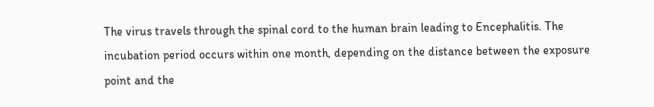The virus travels through the spinal cord to the human brain leading to Encephalitis. The incubation period occurs within one month, depending on the distance between the exposure point and the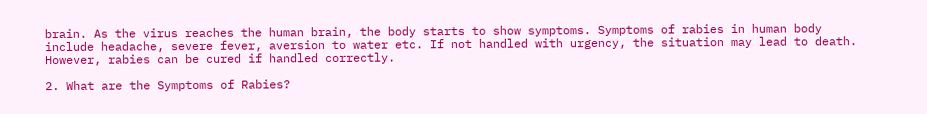brain. As the virus reaches the human brain, the body starts to show symptoms. Symptoms of rabies in human body include headache, severe fever, aversion to water etc. If not handled with urgency, the situation may lead to death. However, rabies can be cured if handled correctly.

2. What are the Symptoms of Rabies?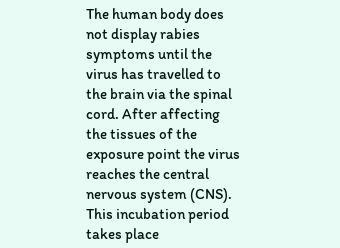The human body does not display rabies symptoms until the virus has travelled to the brain via the spinal cord. After affecting the tissues of the exposure point the virus reaches the central nervous system (CNS). This incubation period takes place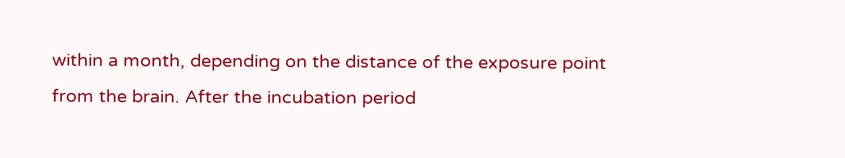within a month, depending on the distance of the exposure point from the brain. After the incubation period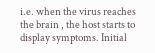i.e. when the virus reaches the brain , the host starts to display symptoms. Initial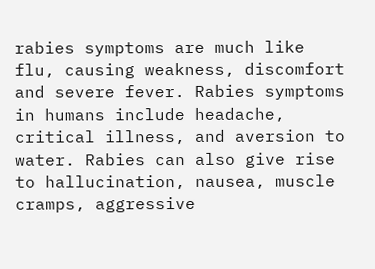rabies symptoms are much like flu, causing weakness, discomfort and severe fever. Rabies symptoms in humans include headache, critical illness, and aversion to water. Rabies can also give rise to hallucination, nausea, muscle cramps, aggressive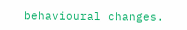behavioural changes.